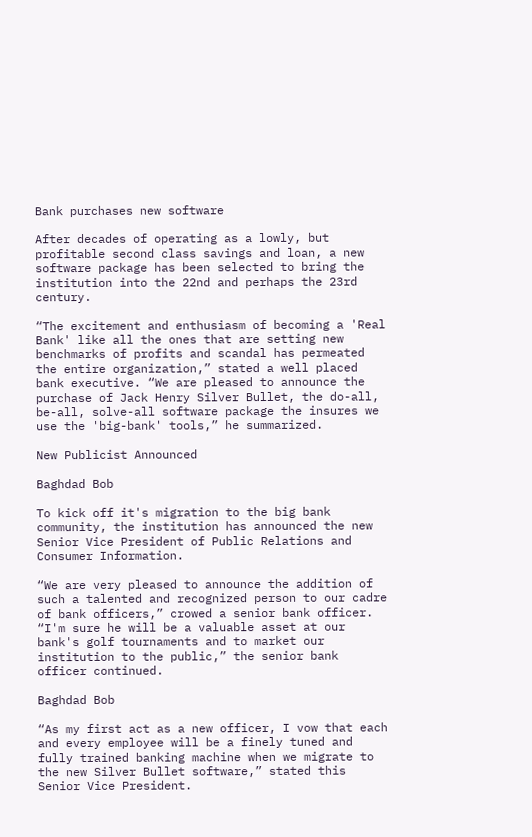Bank purchases new software

After decades of operating as a lowly, but profitable second class savings and loan, a new software package has been selected to bring the institution into the 22nd and perhaps the 23rd century.

“The excitement and enthusiasm of becoming a 'Real Bank' like all the ones that are setting new benchmarks of profits and scandal has permeated the entire organization,” stated a well placed bank executive. “We are pleased to announce the purchase of Jack Henry Silver Bullet, the do-all, be-all, solve-all software package the insures we use the 'big-bank' tools,” he summarized.

New Publicist Announced

Baghdad Bob

To kick off it's migration to the big bank community, the institution has announced the new Senior Vice President of Public Relations and Consumer Information.

“We are very pleased to announce the addition of such a talented and recognized person to our cadre of bank officers,” crowed a senior bank officer. “I'm sure he will be a valuable asset at our bank's golf tournaments and to market our institution to the public,” the senior bank officer continued.

Baghdad Bob

“As my first act as a new officer, I vow that each and every employee will be a finely tuned and fully trained banking machine when we migrate to the new Silver Bullet software,” stated this Senior Vice President.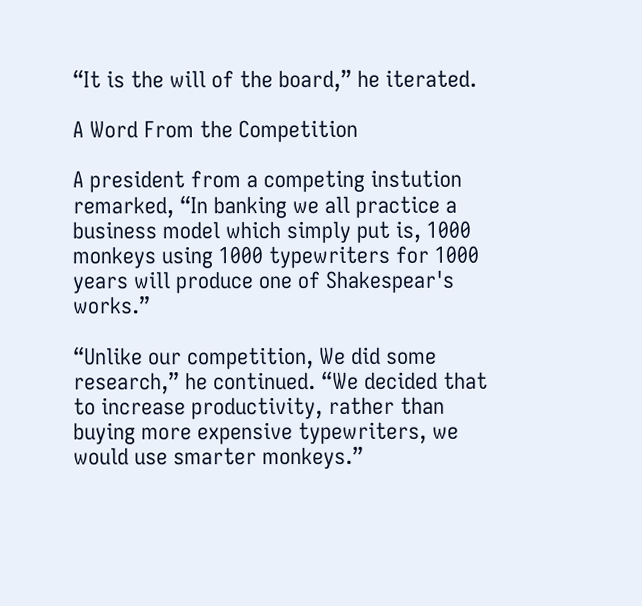“It is the will of the board,” he iterated.

A Word From the Competition

A president from a competing instution remarked, “In banking we all practice a business model which simply put is, 1000 monkeys using 1000 typewriters for 1000 years will produce one of Shakespear's works.”

“Unlike our competition, We did some research,” he continued. “We decided that to increase productivity, rather than buying more expensive typewriters, we would use smarter monkeys.”